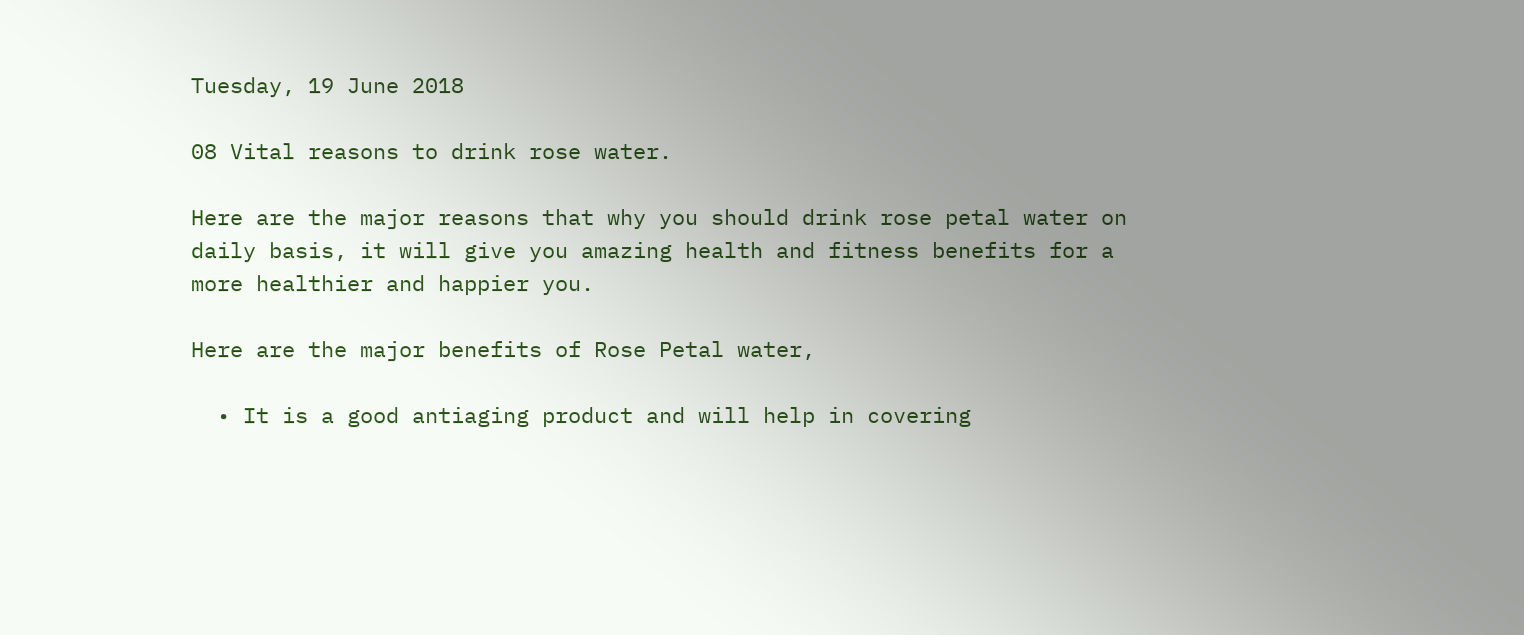Tuesday, 19 June 2018

08 Vital reasons to drink rose water.

Here are the major reasons that why you should drink rose petal water on daily basis, it will give you amazing health and fitness benefits for a more healthier and happier you.

Here are the major benefits of Rose Petal water,

  • It is a good antiaging product and will help in covering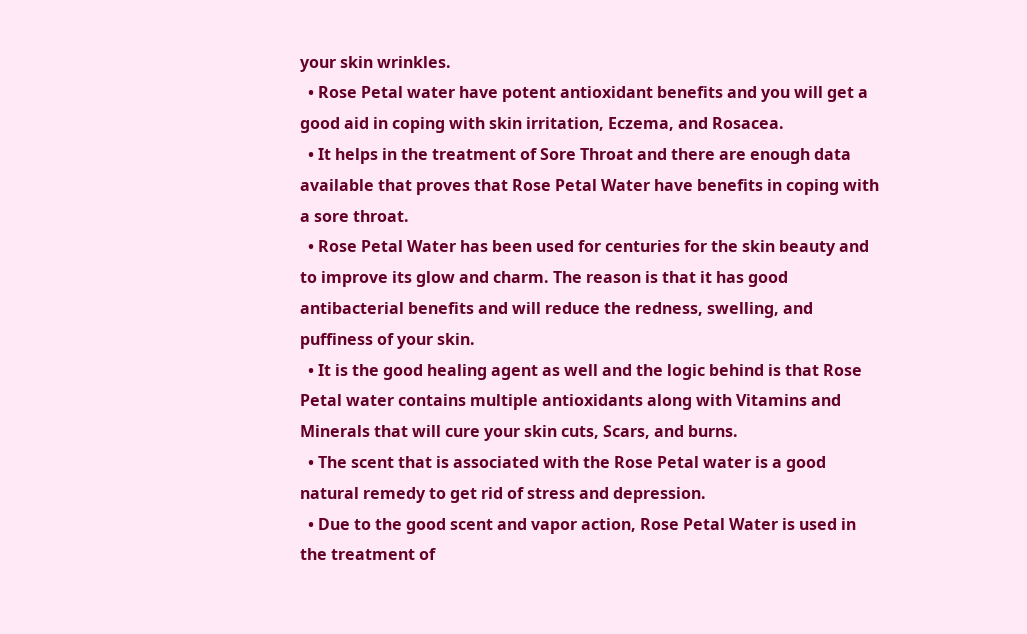your skin wrinkles.
  • Rose Petal water have potent antioxidant benefits and you will get a good aid in coping with skin irritation, Eczema, and Rosacea.
  • It helps in the treatment of Sore Throat and there are enough data available that proves that Rose Petal Water have benefits in coping with a sore throat.
  • Rose Petal Water has been used for centuries for the skin beauty and to improve its glow and charm. The reason is that it has good antibacterial benefits and will reduce the redness, swelling, and puffiness of your skin.
  • It is the good healing agent as well and the logic behind is that Rose Petal water contains multiple antioxidants along with Vitamins and Minerals that will cure your skin cuts, Scars, and burns.
  • The scent that is associated with the Rose Petal water is a good natural remedy to get rid of stress and depression.
  • Due to the good scent and vapor action, Rose Petal Water is used in the treatment of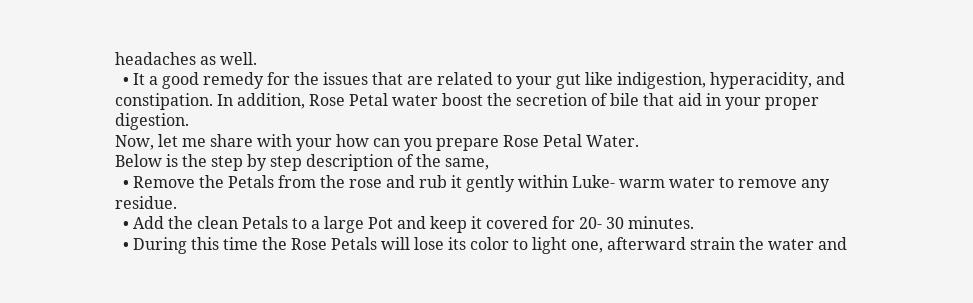headaches as well.
  • It a good remedy for the issues that are related to your gut like indigestion, hyperacidity, and constipation. In addition, Rose Petal water boost the secretion of bile that aid in your proper digestion.
Now, let me share with your how can you prepare Rose Petal Water.
Below is the step by step description of the same,
  • Remove the Petals from the rose and rub it gently within Luke- warm water to remove any residue.
  • Add the clean Petals to a large Pot and keep it covered for 20- 30 minutes.
  • During this time the Rose Petals will lose its color to light one, afterward strain the water and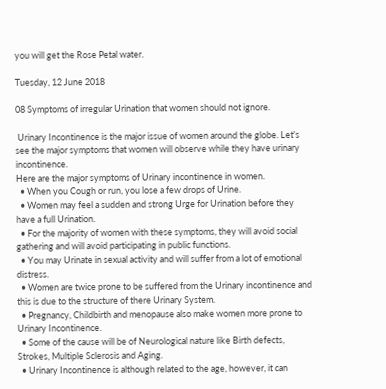you will get the Rose Petal water.

Tuesday, 12 June 2018

08 Symptoms of irregular Urination that women should not ignore.

 Urinary Incontinence is the major issue of women around the globe. Let's see the major symptoms that women will observe while they have urinary incontinence.
Here are the major symptoms of Urinary incontinence in women.
  • When you Cough or run, you lose a few drops of Urine.
  • Women may feel a sudden and strong Urge for Urination before they have a full Urination.
  • For the majority of women with these symptoms, they will avoid social gathering and will avoid participating in public functions.
  • You may Urinate in sexual activity and will suffer from a lot of emotional distress.
  • Women are twice prone to be suffered from the Urinary incontinence and this is due to the structure of there Urinary System.
  • Pregnancy, Childbirth and menopause also make women more prone to Urinary Incontinence.
  • Some of the cause will be of Neurological nature like Birth defects, Strokes, Multiple Sclerosis and Aging.
  • Urinary Incontinence is although related to the age, however, it can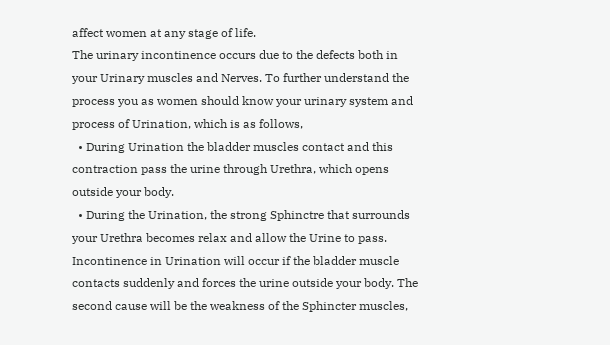affect women at any stage of life.
The urinary incontinence occurs due to the defects both in your Urinary muscles and Nerves. To further understand the process you as women should know your urinary system and process of Urination, which is as follows,
  • During Urination the bladder muscles contact and this contraction pass the urine through Urethra, which opens outside your body.
  • During the Urination, the strong Sphinctre that surrounds your Urethra becomes relax and allow the Urine to pass.
Incontinence in Urination will occur if the bladder muscle contacts suddenly and forces the urine outside your body. The second cause will be the weakness of the Sphincter muscles,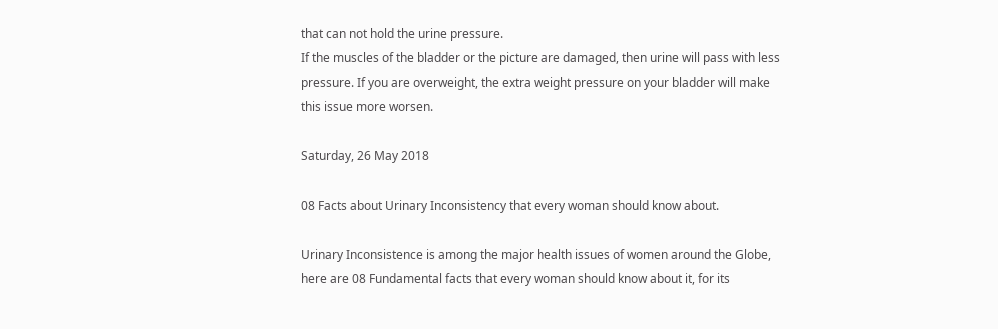that can not hold the urine pressure.
If the muscles of the bladder or the picture are damaged, then urine will pass with less pressure. If you are overweight, the extra weight pressure on your bladder will make this issue more worsen.

Saturday, 26 May 2018

08 Facts about Urinary Inconsistency that every woman should know about.

Urinary Inconsistence is among the major health issues of women around the Globe, here are 08 Fundamental facts that every woman should know about it, for its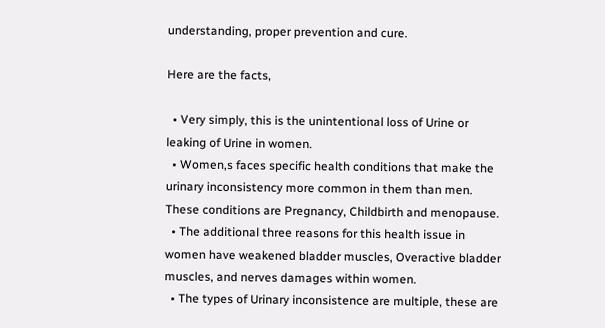understanding, proper prevention and cure.

Here are the facts,

  • Very simply, this is the unintentional loss of Urine or leaking of Urine in women.
  • Women,s faces specific health conditions that make the urinary inconsistency more common in them than men. These conditions are Pregnancy, Childbirth and menopause.
  • The additional three reasons for this health issue in women have weakened bladder muscles, Overactive bladder muscles, and nerves damages within women.
  • The types of Urinary inconsistence are multiple, these are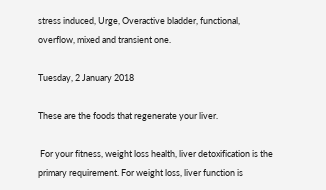stress induced, Urge, Overactive bladder, functional, overflow, mixed and transient one.

Tuesday, 2 January 2018

These are the foods that regenerate your liver.

 For your fitness, weight loss health, liver detoxification is the primary requirement. For weight loss, liver function is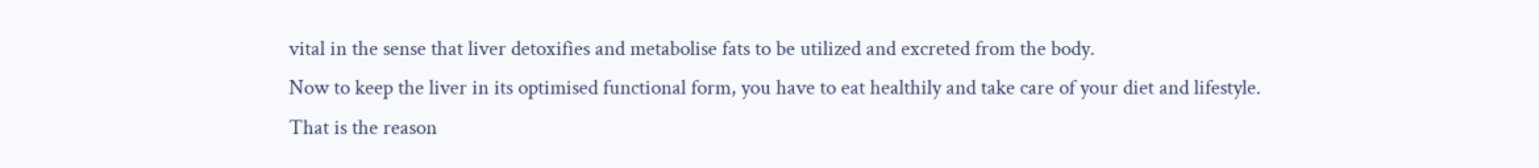vital in the sense that liver detoxifies and metabolise fats to be utilized and excreted from the body.
Now to keep the liver in its optimised functional form, you have to eat healthily and take care of your diet and lifestyle.
That is the reason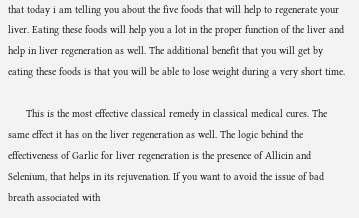that today i am telling you about the five foods that will help to regenerate your liver. Eating these foods will help you a lot in the proper function of the liver and help in liver regeneration as well. The additional benefit that you will get by eating these foods is that you will be able to lose weight during a very short time.

      This is the most effective classical remedy in classical medical cures. The same effect it has on the liver regeneration as well. The logic behind the effectiveness of Garlic for liver regeneration is the presence of Allicin and Selenium, that helps in its rejuvenation. If you want to avoid the issue of bad breath associated with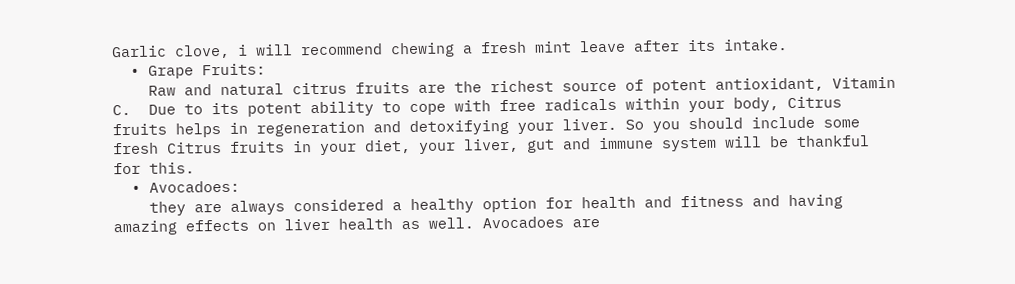Garlic clove, i will recommend chewing a fresh mint leave after its intake.
  • Grape Fruits:
    Raw and natural citrus fruits are the richest source of potent antioxidant, Vitamin C.  Due to its potent ability to cope with free radicals within your body, Citrus fruits helps in regeneration and detoxifying your liver. So you should include some fresh Citrus fruits in your diet, your liver, gut and immune system will be thankful for this.
  • Avocadoes:
    they are always considered a healthy option for health and fitness and having amazing effects on liver health as well. Avocadoes are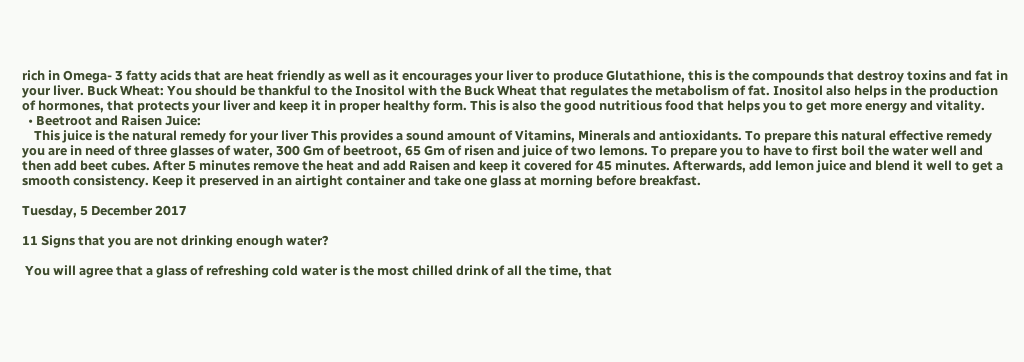rich in Omega- 3 fatty acids that are heat friendly as well as it encourages your liver to produce Glutathione, this is the compounds that destroy toxins and fat in your liver. Buck Wheat: You should be thankful to the Inositol with the Buck Wheat that regulates the metabolism of fat. Inositol also helps in the production of hormones, that protects your liver and keep it in proper healthy form. This is also the good nutritious food that helps you to get more energy and vitality.
  • Beetroot and Raisen Juice:
    This juice is the natural remedy for your liver This provides a sound amount of Vitamins, Minerals and antioxidants. To prepare this natural effective remedy you are in need of three glasses of water, 300 Gm of beetroot, 65 Gm of risen and juice of two lemons. To prepare you to have to first boil the water well and then add beet cubes. After 5 minutes remove the heat and add Raisen and keep it covered for 45 minutes. Afterwards, add lemon juice and blend it well to get a smooth consistency. Keep it preserved in an airtight container and take one glass at morning before breakfast.

Tuesday, 5 December 2017

11 Signs that you are not drinking enough water?

 You will agree that a glass of refreshing cold water is the most chilled drink of all the time, that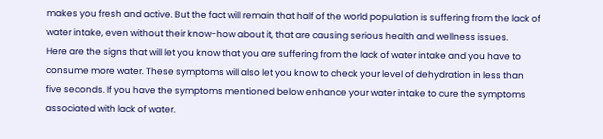makes you fresh and active. But the fact will remain that half of the world population is suffering from the lack of water intake, even without their know-how about it, that are causing serious health and wellness issues.
Here are the signs that will let you know that you are suffering from the lack of water intake and you have to consume more water. These symptoms will also let you know to check your level of dehydration in less than five seconds. If you have the symptoms mentioned below enhance your water intake to cure the symptoms associated with lack of water.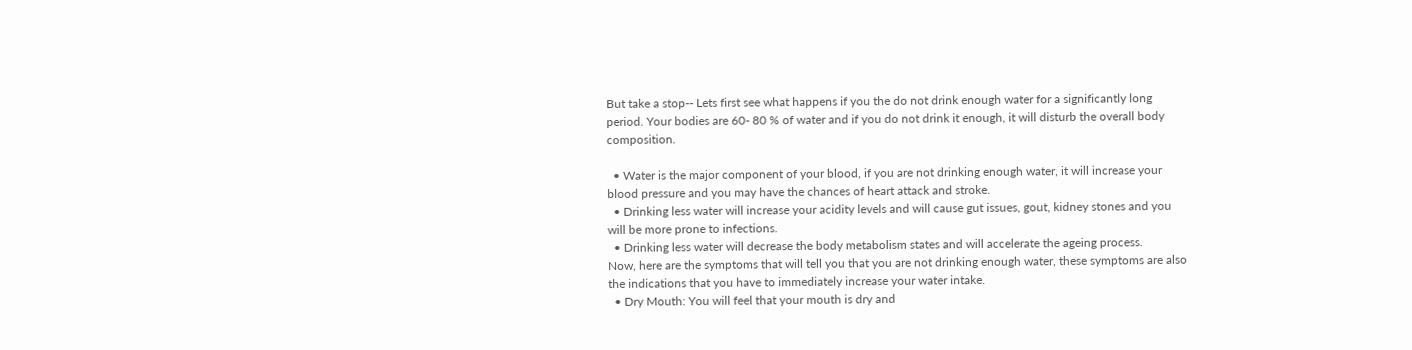But take a stop-- Lets first see what happens if you the do not drink enough water for a significantly long period. Your bodies are 60- 80 % of water and if you do not drink it enough, it will disturb the overall body composition.

  • Water is the major component of your blood, if you are not drinking enough water, it will increase your blood pressure and you may have the chances of heart attack and stroke.
  • Drinking less water will increase your acidity levels and will cause gut issues, gout, kidney stones and you will be more prone to infections.
  • Drinking less water will decrease the body metabolism states and will accelerate the ageing process.
Now, here are the symptoms that will tell you that you are not drinking enough water, these symptoms are also the indications that you have to immediately increase your water intake.
  • Dry Mouth: You will feel that your mouth is dry and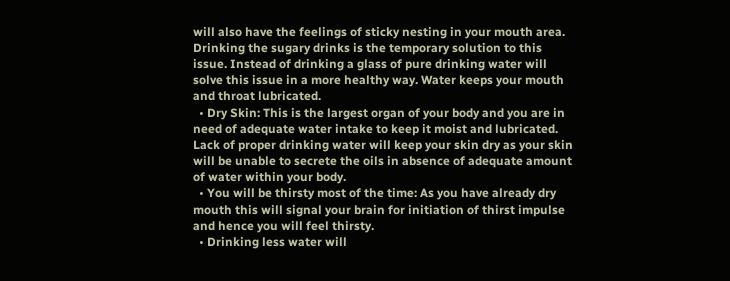will also have the feelings of sticky nesting in your mouth area. Drinking the sugary drinks is the temporary solution to this issue. Instead of drinking a glass of pure drinking water will solve this issue in a more healthy way. Water keeps your mouth and throat lubricated.
  • Dry Skin: This is the largest organ of your body and you are in need of adequate water intake to keep it moist and lubricated. Lack of proper drinking water will keep your skin dry as your skin will be unable to secrete the oils in absence of adequate amount of water within your body.
  • You will be thirsty most of the time: As you have already dry mouth this will signal your brain for initiation of thirst impulse and hence you will feel thirsty.
  • Drinking less water will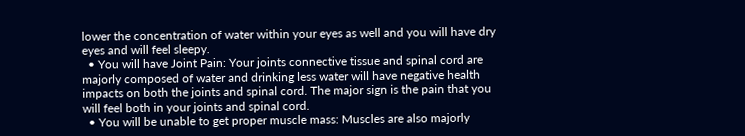lower the concentration of water within your eyes as well and you will have dry eyes and will feel sleepy.
  • You will have Joint Pain: Your joints connective tissue and spinal cord are majorly composed of water and drinking less water will have negative health impacts on both the joints and spinal cord. The major sign is the pain that you will feel both in your joints and spinal cord.
  • You will be unable to get proper muscle mass: Muscles are also majorly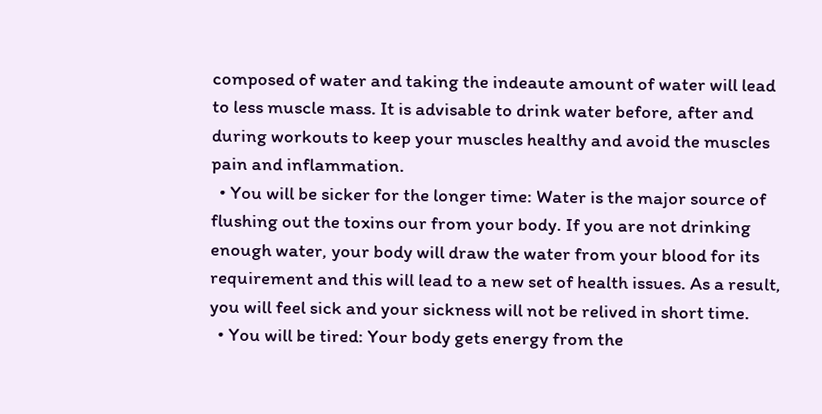composed of water and taking the indeaute amount of water will lead to less muscle mass. It is advisable to drink water before, after and during workouts to keep your muscles healthy and avoid the muscles pain and inflammation.
  • You will be sicker for the longer time: Water is the major source of flushing out the toxins our from your body. If you are not drinking enough water, your body will draw the water from your blood for its requirement and this will lead to a new set of health issues. As a result, you will feel sick and your sickness will not be relived in short time.
  • You will be tired: Your body gets energy from the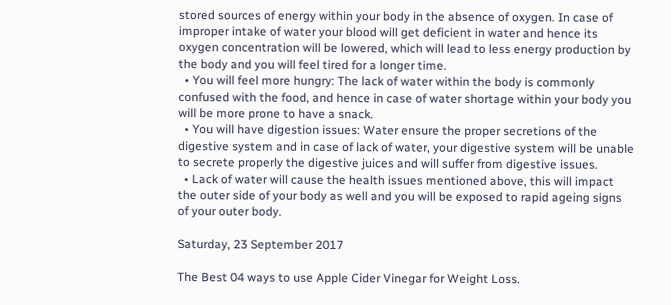stored sources of energy within your body in the absence of oxygen. In case of improper intake of water your blood will get deficient in water and hence its oxygen concentration will be lowered, which will lead to less energy production by the body and you will feel tired for a longer time.
  • You will feel more hungry: The lack of water within the body is commonly confused with the food, and hence in case of water shortage within your body you will be more prone to have a snack.
  • You will have digestion issues: Water ensure the proper secretions of the digestive system and in case of lack of water, your digestive system will be unable to secrete properly the digestive juices and will suffer from digestive issues.
  • Lack of water will cause the health issues mentioned above, this will impact the outer side of your body as well and you will be exposed to rapid ageing signs of your outer body.

Saturday, 23 September 2017

The Best 04 ways to use Apple Cider Vinegar for Weight Loss.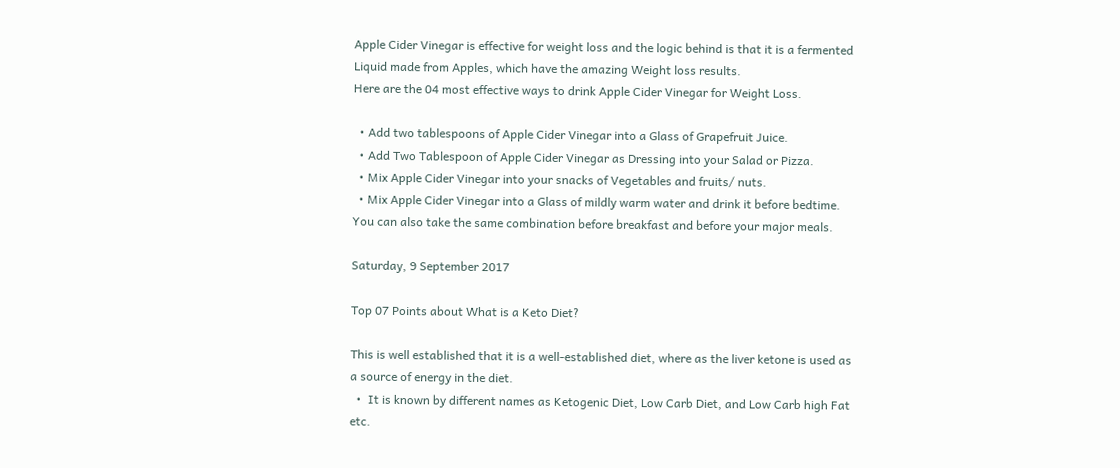Apple Cider Vinegar is effective for weight loss and the logic behind is that it is a fermented Liquid made from Apples, which have the amazing Weight loss results.
Here are the 04 most effective ways to drink Apple Cider Vinegar for Weight Loss.

  • Add two tablespoons of Apple Cider Vinegar into a Glass of Grapefruit Juice.
  • Add Two Tablespoon of Apple Cider Vinegar as Dressing into your Salad or Pizza.
  • Mix Apple Cider Vinegar into your snacks of Vegetables and fruits/ nuts.
  • Mix Apple Cider Vinegar into a Glass of mildly warm water and drink it before bedtime. You can also take the same combination before breakfast and before your major meals.

Saturday, 9 September 2017

Top 07 Points about What is a Keto Diet?

This is well established that it is a well-established diet, where as the liver ketone is used as a source of energy in the diet.
  •  It is known by different names as Ketogenic Diet, Low Carb Diet, and Low Carb high Fat etc.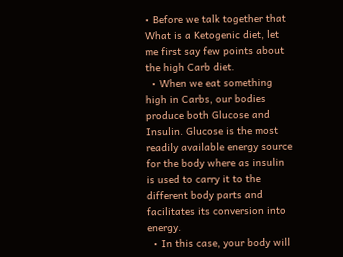• Before we talk together that What is a Ketogenic diet, let me first say few points about the high Carb diet.
  • When we eat something high in Carbs, our bodies produce both Glucose and Insulin. Glucose is the most readily available energy source for the body where as insulin is used to carry it to the different body parts and facilitates its conversion into energy.
  • In this case, your body will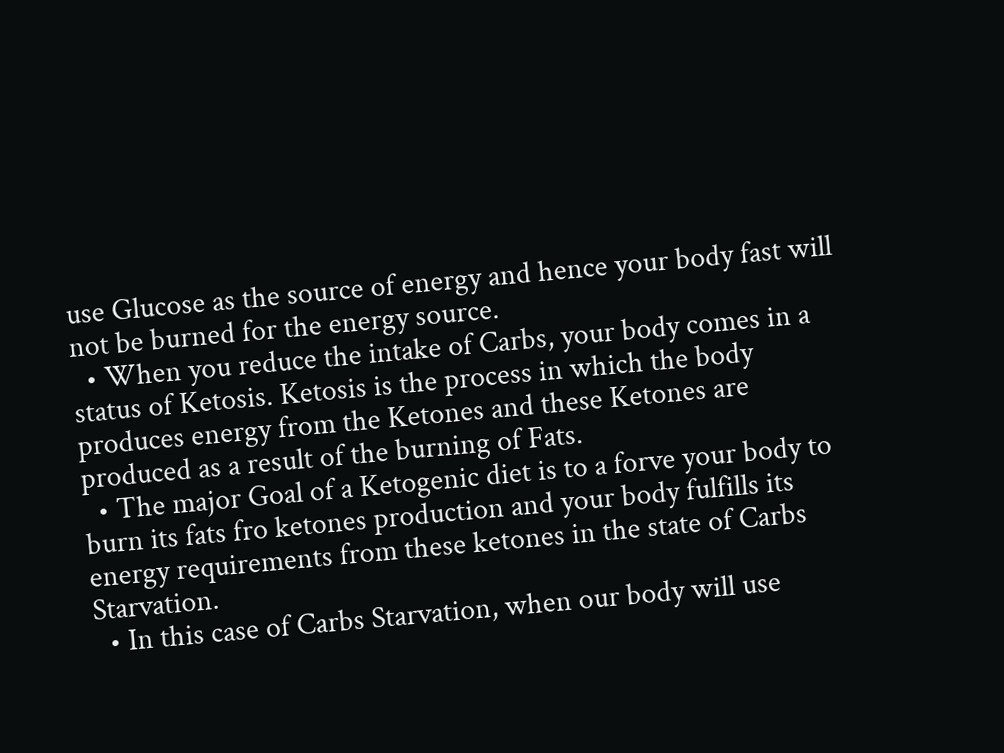use Glucose as the source of energy and hence your body fast will not be burned for the energy source.
  • When you reduce the intake of Carbs, your body comes in a status of Ketosis. Ketosis is the process in which the body produces energy from the Ketones and these Ketones are produced as a result of the burning of Fats.
  • The major Goal of a Ketogenic diet is to a forve your body to burn its fats fro ketones production and your body fulfills its energy requirements from these ketones in the state of Carbs Starvation.
  • In this case of Carbs Starvation, when our body will use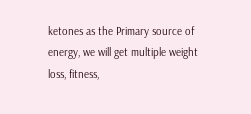ketones as the Primary source of energy, we will get multiple weight loss, fitness,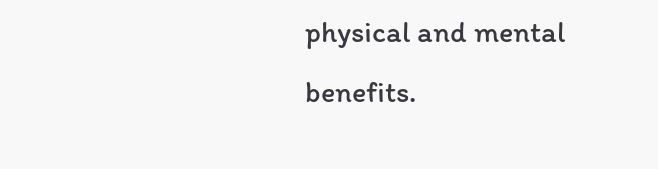physical and mental benefits.